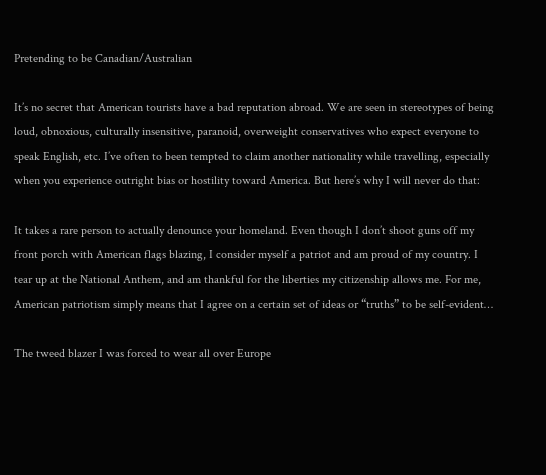Pretending to be Canadian/Australian

It’s no secret that American tourists have a bad reputation abroad. We are seen in stereotypes of being loud, obnoxious, culturally insensitive, paranoid, overweight conservatives who expect everyone to speak English, etc. I’ve often to been tempted to claim another nationality while travelling, especially when you experience outright bias or hostility toward America. But here’s why I will never do that:

It takes a rare person to actually denounce your homeland. Even though I don’t shoot guns off my front porch with American flags blazing, I consider myself a patriot and am proud of my country. I tear up at the National Anthem, and am thankful for the liberties my citizenship allows me. For me, American patriotism simply means that I agree on a certain set of ideas or “truths” to be self-evident…

The tweed blazer I was forced to wear all over Europe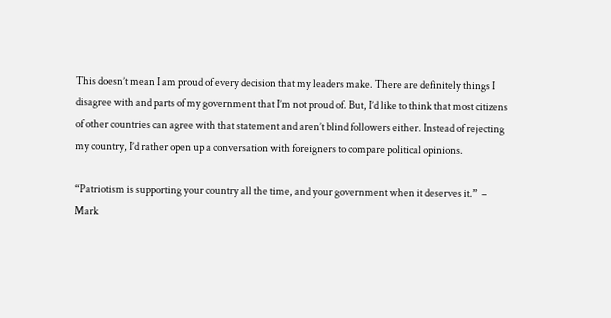This doesn’t mean I am proud of every decision that my leaders make. There are definitely things I disagree with and parts of my government that I’m not proud of. But, I’d like to think that most citizens of other countries can agree with that statement and aren’t blind followers either. Instead of rejecting my country, I’d rather open up a conversation with foreigners to compare political opinions.

“Patriotism is supporting your country all the time, and your government when it deserves it.”  – Mark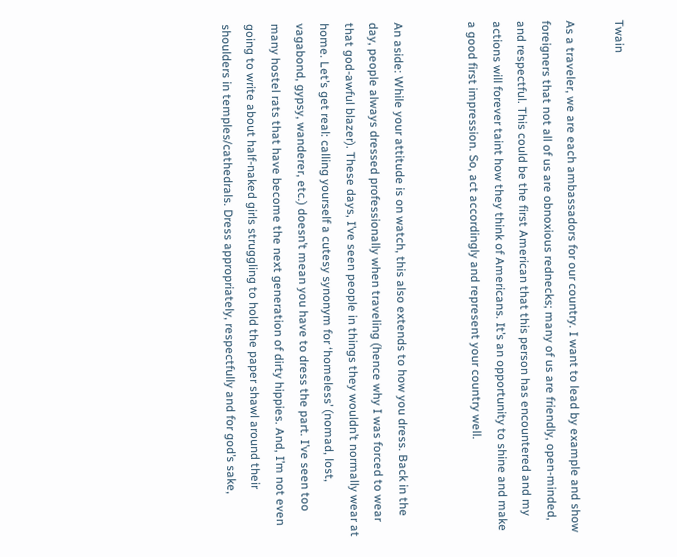Twain

As a traveler, we are each ambassadors for our country. I want to lead by example and show foreigners that not all of us are obnoxious rednecks; many of us are friendly, open-minded, and respectful. This could be the first American that this person has encountered and my actions will forever taint how they think of Americans. It’s an opportunity to shine and make a good first impression. So, act accordingly and represent your country well.


An aside: While your attitude is on watch, this also extends to how you dress. Back in the day, people always dressed professionally when traveling (hence why I was forced to wear that god-awful blazer). These days, I’ve seen people in things they wouldn’t normally wear at home. Let’s get real: calling yourself a cutesy synonym for ‘homeless’ (nomad, lost, vagabond, gypsy, wanderer, etc.) doesn’t mean you have to dress the part. I’ve seen too many hostel rats that have become the next generation of dirty hippies. And, I’m not even going to write about half-naked girls struggling to hold the paper shawl around their shoulders in temples/cathedrals. Dress appropriately, respectfully and for god’s sake,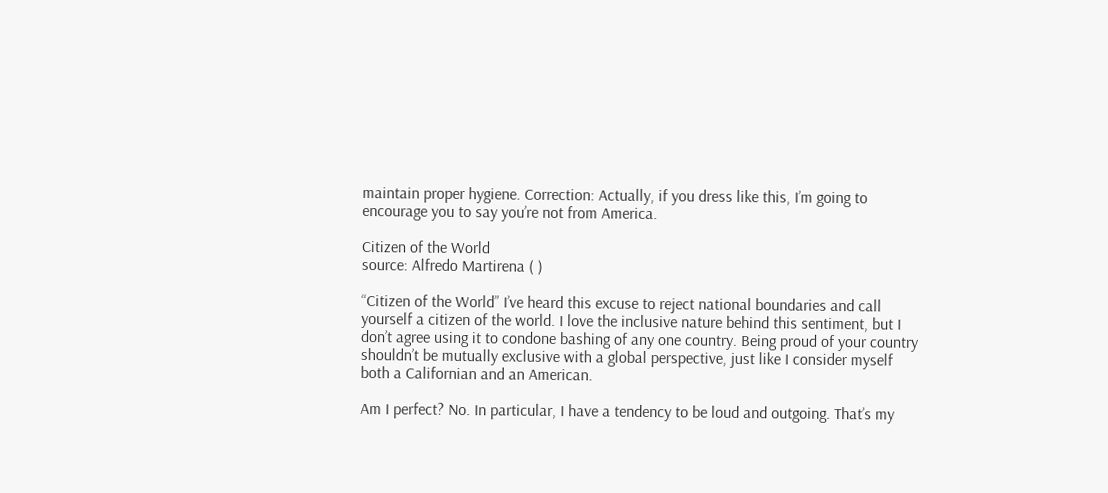maintain proper hygiene. Correction: Actually, if you dress like this, I’m going to encourage you to say you’re not from America.

Citizen of the World
source: Alfredo Martirena ( )

“Citizen of the World” I’ve heard this excuse to reject national boundaries and call yourself a citizen of the world. I love the inclusive nature behind this sentiment, but I don’t agree using it to condone bashing of any one country. Being proud of your country shouldn’t be mutually exclusive with a global perspective, just like I consider myself both a Californian and an American.

Am I perfect? No. In particular, I have a tendency to be loud and outgoing. That’s my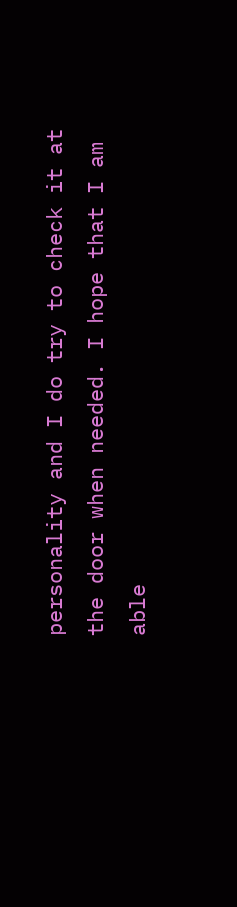personality and I do try to check it at the door when needed. I hope that I am able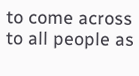to come across to all people as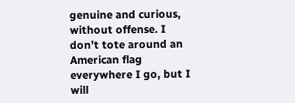genuine and curious, without offense. I don’t tote around an American flag everywhere I go, but I will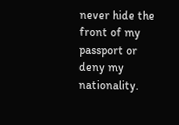never hide the front of my passport or deny my nationality.